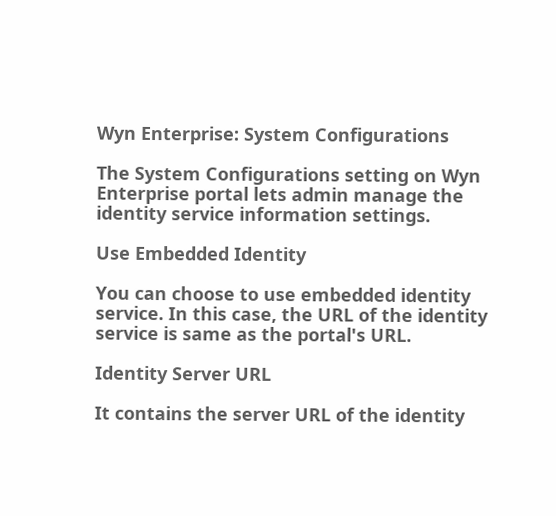Wyn Enterprise: System Configurations

The System Configurations setting on Wyn Enterprise portal lets admin manage the identity service information settings.

Use Embedded Identity

You can choose to use embedded identity service. In this case, the URL of the identity service is same as the portal's URL.

Identity Server URL

It contains the server URL of the identity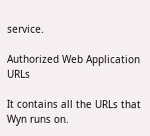service.

Authorized Web Application URLs

It contains all the URLs that Wyn runs on.